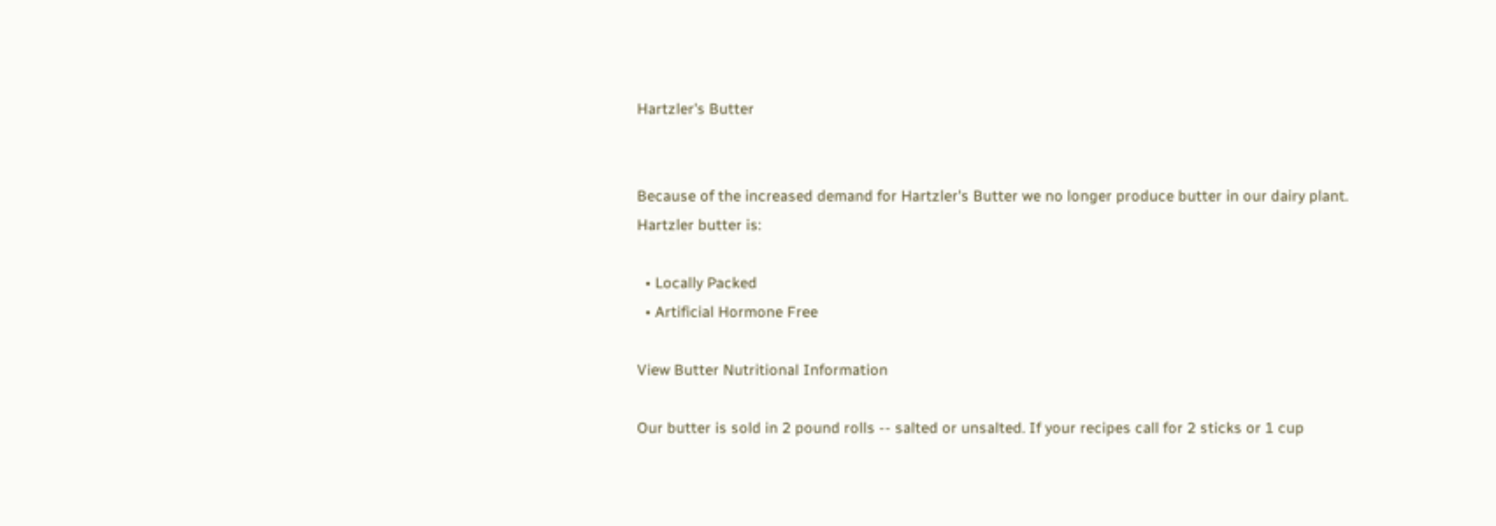Hartzler's Butter


Because of the increased demand for Hartzler's Butter we no longer produce butter in our dairy plant.  Hartzler butter is:

  • Locally Packed
  • Artificial Hormone Free

View Butter Nutritional Information

Our butter is sold in 2 pound rolls -- salted or unsalted. If your recipes call for 2 sticks or 1 cup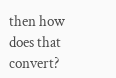then how does that convert?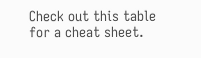Check out this table for a cheat sheet.